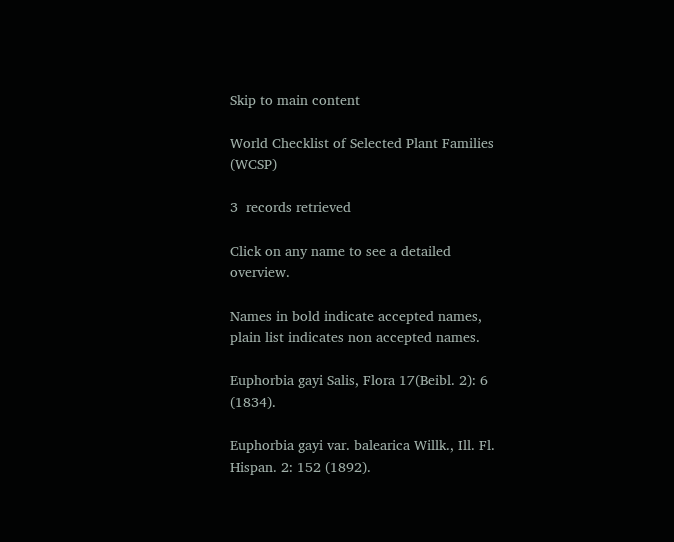Skip to main content

World Checklist of Selected Plant Families (WCSP)

3  records retrieved

Click on any name to see a detailed overview.

Names in bold indicate accepted names, plain list indicates non accepted names.

Euphorbia gayi Salis, Flora 17(Beibl. 2): 6 (1834).

Euphorbia gayi var. balearica Willk., Ill. Fl. Hispan. 2: 152 (1892).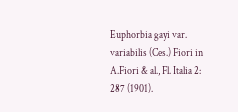Euphorbia gayi var. variabilis (Ces.) Fiori in A.Fiori & al., Fl. Italia 2: 287 (1901).